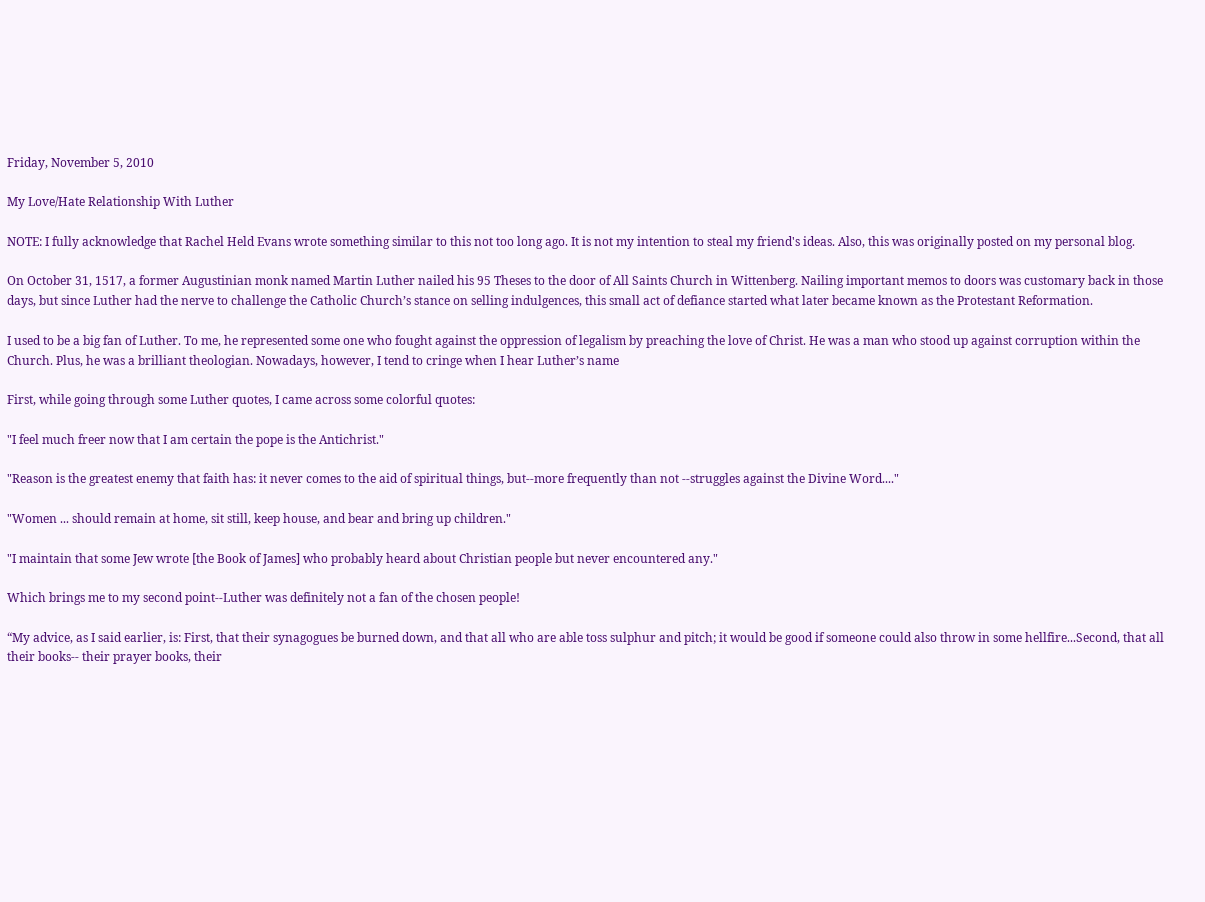Friday, November 5, 2010

My Love/Hate Relationship With Luther

NOTE: I fully acknowledge that Rachel Held Evans wrote something similar to this not too long ago. It is not my intention to steal my friend's ideas. Also, this was originally posted on my personal blog.

On October 31, 1517, a former Augustinian monk named Martin Luther nailed his 95 Theses to the door of All Saints Church in Wittenberg. Nailing important memos to doors was customary back in those days, but since Luther had the nerve to challenge the Catholic Church’s stance on selling indulgences, this small act of defiance started what later became known as the Protestant Reformation.

I used to be a big fan of Luther. To me, he represented some one who fought against the oppression of legalism by preaching the love of Christ. He was a man who stood up against corruption within the Church. Plus, he was a brilliant theologian. Nowadays, however, I tend to cringe when I hear Luther’s name

First, while going through some Luther quotes, I came across some colorful quotes:

"I feel much freer now that I am certain the pope is the Antichrist."

"Reason is the greatest enemy that faith has: it never comes to the aid of spiritual things, but--more frequently than not --struggles against the Divine Word...."

"Women ... should remain at home, sit still, keep house, and bear and bring up children."

"I maintain that some Jew wrote [the Book of James] who probably heard about Christian people but never encountered any."

Which brings me to my second point--Luther was definitely not a fan of the chosen people!

“My advice, as I said earlier, is: First, that their synagogues be burned down, and that all who are able toss sulphur and pitch; it would be good if someone could also throw in some hellfire...Second, that all their books-- their prayer books, their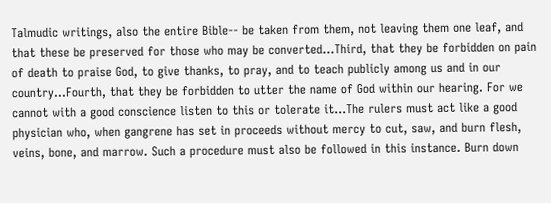Talmudic writings, also the entire Bible-- be taken from them, not leaving them one leaf, and that these be preserved for those who may be converted...Third, that they be forbidden on pain of death to praise God, to give thanks, to pray, and to teach publicly among us and in our country...Fourth, that they be forbidden to utter the name of God within our hearing. For we cannot with a good conscience listen to this or tolerate it…The rulers must act like a good physician who, when gangrene has set in proceeds without mercy to cut, saw, and burn flesh, veins, bone, and marrow. Such a procedure must also be followed in this instance. Burn down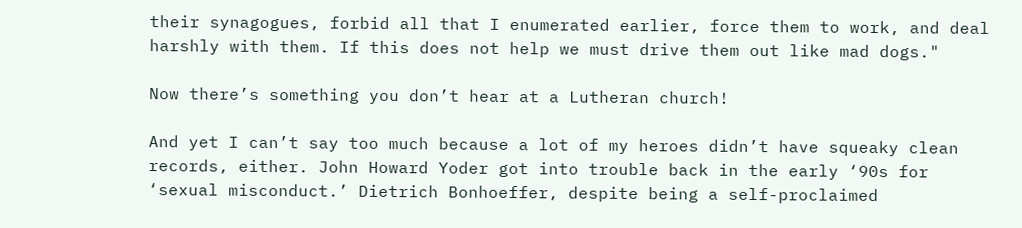their synagogues, forbid all that I enumerated earlier, force them to work, and deal harshly with them. If this does not help we must drive them out like mad dogs."

Now there’s something you don’t hear at a Lutheran church!

And yet I can’t say too much because a lot of my heroes didn’t have squeaky clean records, either. John Howard Yoder got into trouble back in the early ‘90s for ‘sexual misconduct.’ Dietrich Bonhoeffer, despite being a self-proclaimed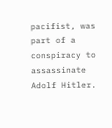pacifist, was part of a conspiracy to assassinate Adolf Hitler.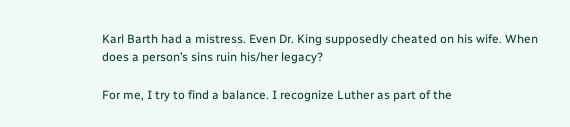Karl Barth had a mistress. Even Dr. King supposedly cheated on his wife. When does a person’s sins ruin his/her legacy?

For me, I try to find a balance. I recognize Luther as part of the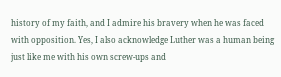history of my faith, and I admire his bravery when he was faced with opposition. Yes, I also acknowledge Luther was a human being just like me with his own screw-ups and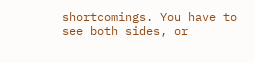shortcomings. You have to see both sides, or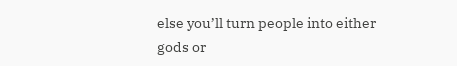else you’ll turn people into either gods or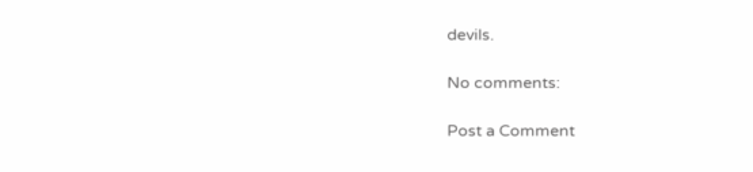devils.

No comments:

Post a Comment